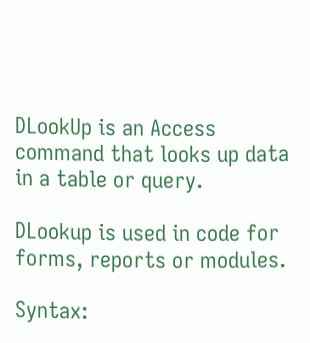DLookUp is an Access command that looks up data in a table or query.

DLookup is used in code for forms, reports or modules.

Syntax: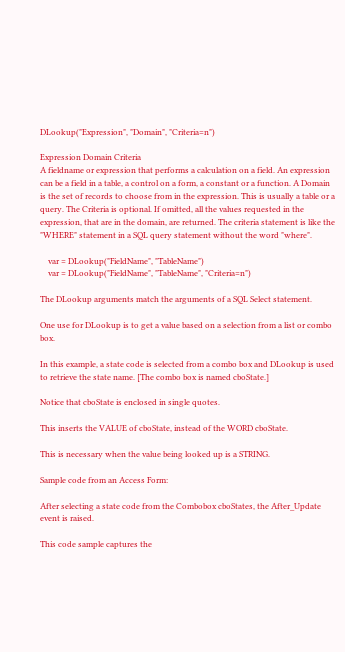DLookup("Expression", "Domain", "Criteria=n")

Expression Domain Criteria
A fieldname or expression that performs a calculation on a field. An expression can be a field in a table, a control on a form, a constant or a function. A Domain is the set of records to choose from in the expression. This is usually a table or a query. The Criteria is optional. If omitted, all the values requested in the expression, that are in the domain, are returned. The criteria statement is like the "WHERE" statement in a SQL query statement without the word "where".

    var = DLookup("FieldName", "TableName")
    var = DLookup("FieldName", "TableName", "Criteria=n")

The DLookup arguments match the arguments of a SQL Select statement.

One use for DLookup is to get a value based on a selection from a list or combo box.

In this example, a state code is selected from a combo box and DLookup is used to retrieve the state name. [The combo box is named cboState.]

Notice that cboState is enclosed in single quotes.

This inserts the VALUE of cboState, instead of the WORD cboState.

This is necessary when the value being looked up is a STRING.

Sample code from an Access Form:

After selecting a state code from the Combobox cboStates, the After_Update event is raised.

This code sample captures the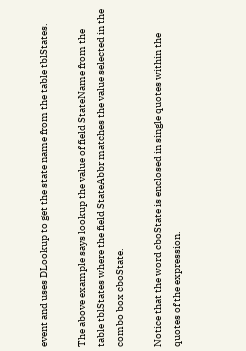event and uses DLookup to get the state name from the table tblStates.

The above example says lookup the value of field StateName from the table tblStates where the field StateAbbr matches the value selected in the combo box cboState.

Notice that the word cboState is enclosed in single quotes within the quotes of the expression.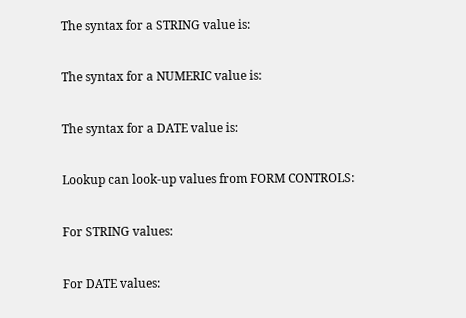The syntax for a STRING value is:

The syntax for a NUMERIC value is:

The syntax for a DATE value is:

Lookup can look-up values from FORM CONTROLS:

For STRING values:

For DATE values: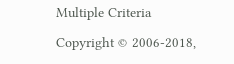Multiple Criteria

Copyright © 2006-2018,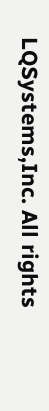LQSystems,Inc. All rights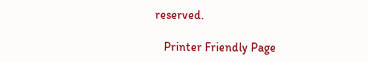reserved.

   Printer Friendly Page